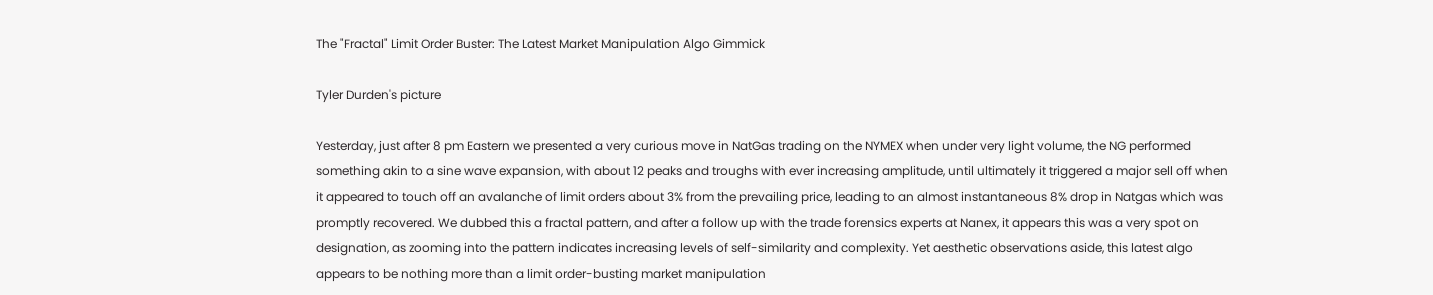The "Fractal" Limit Order Buster: The Latest Market Manipulation Algo Gimmick

Tyler Durden's picture

Yesterday, just after 8 pm Eastern we presented a very curious move in NatGas trading on the NYMEX when under very light volume, the NG performed something akin to a sine wave expansion, with about 12 peaks and troughs with ever increasing amplitude, until ultimately it triggered a major sell off when it appeared to touch off an avalanche of limit orders about 3% from the prevailing price, leading to an almost instantaneous 8% drop in Natgas which was promptly recovered. We dubbed this a fractal pattern, and after a follow up with the trade forensics experts at Nanex, it appears this was a very spot on designation, as zooming into the pattern indicates increasing levels of self-similarity and complexity. Yet aesthetic observations aside, this latest algo appears to be nothing more than a limit order-busting market manipulation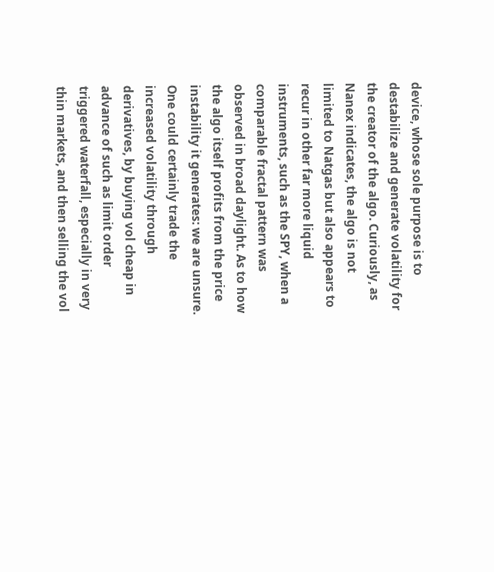device, whose sole purpose is to destabilize and generate volatility for the creator of the algo. Curiously, as Nanex indicates, the algo is not limited to Natgas but also appears to recur in other far more liquid instruments, such as the SPY, when a comparable fractal pattern was observed in broad daylight. As to how the algo itself profits from the price instability it generates: we are unsure. One could certainly trade the increased volatility through derivatives, by buying vol cheap in advance of such as limit order triggered waterfall, especially in very thin markets, and then selling the vol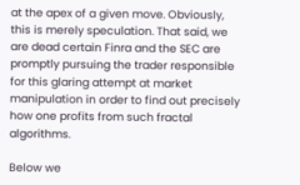at the apex of a given move. Obviously, this is merely speculation. That said, we are dead certain Finra and the SEC are promptly pursuing the trader responsible for this glaring attempt at market manipulation in order to find out precisely how one profits from such fractal algorithms.

Below we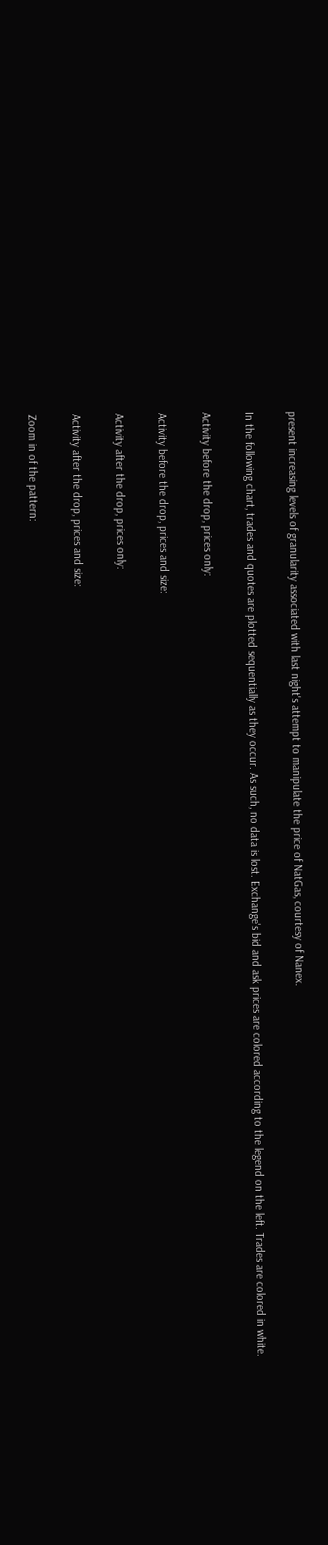present increasing levels of granularity associated with last night's attempt to manipulate the price of NatGas, courtesy of Nanex.

In the following chart, trades and quotes are plotted sequentially as they occur. As such, no data is lost. Exchange's bid and ask prices are colored according to the legend on the left. Trades are colored in white.

Activity before the drop, prices only:

Activity before the drop, prices and size:

Activity after the drop, prices only:

Activity after the drop, prices and size:

Zoom in of the pattern: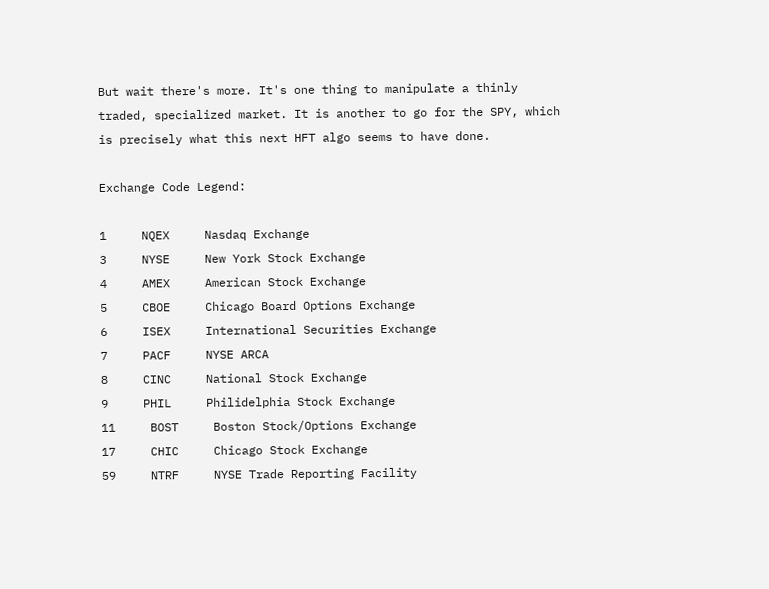But wait there's more. It's one thing to manipulate a thinly traded, specialized market. It is another to go for the SPY, which is precisely what this next HFT algo seems to have done.

Exchange Code Legend:

1     NQEX     Nasdaq Exchange
3     NYSE     New York Stock Exchange
4     AMEX     American Stock Exchange
5     CBOE     Chicago Board Options Exchange
6     ISEX     International Securities Exchange
7     PACF     NYSE ARCA
8     CINC     National Stock Exchange
9     PHIL     Philidelphia Stock Exchange
11     BOST     Boston Stock/Options Exchange
17     CHIC     Chicago Stock Exchange
59     NTRF     NYSE Trade Reporting Facility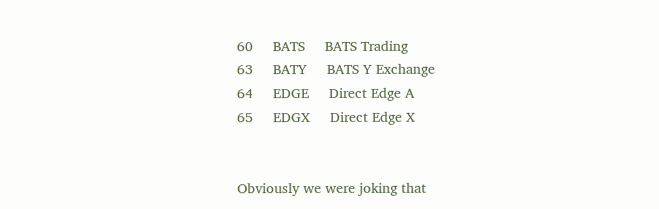60     BATS     BATS Trading
63     BATY     BATS Y Exchange
64     EDGE     Direct Edge A
65     EDGX     Direct Edge X


Obviously we were joking that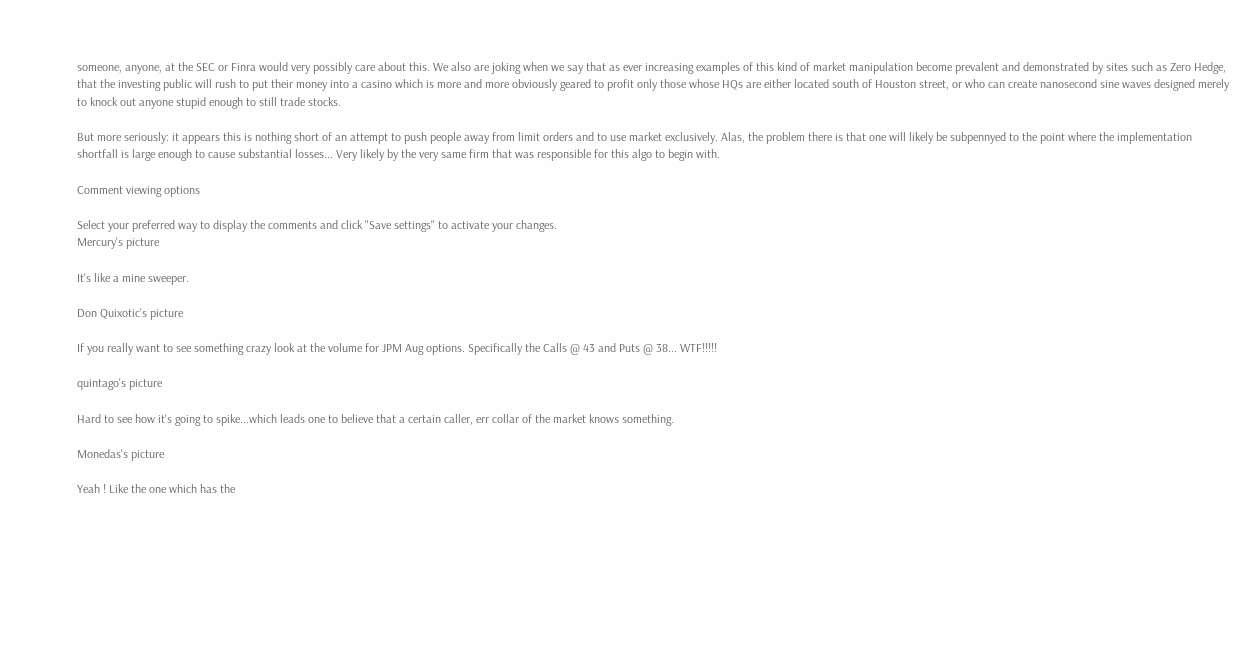someone, anyone, at the SEC or Finra would very possibly care about this. We also are joking when we say that as ever increasing examples of this kind of market manipulation become prevalent and demonstrated by sites such as Zero Hedge, that the investing public will rush to put their money into a casino which is more and more obviously geared to profit only those whose HQs are either located south of Houston street, or who can create nanosecond sine waves designed merely to knock out anyone stupid enough to still trade stocks.

But more seriously: it appears this is nothing short of an attempt to push people away from limit orders and to use market exclusively. Alas, the problem there is that one will likely be subpennyed to the point where the implementation shortfall is large enough to cause substantial losses... Very likely by the very same firm that was responsible for this algo to begin with.

Comment viewing options

Select your preferred way to display the comments and click "Save settings" to activate your changes.
Mercury's picture

It's like a mine sweeper.

Don Quixotic's picture

If you really want to see something crazy look at the volume for JPM Aug options. Specifically the Calls @ 43 and Puts @ 38... WTF!!!!!

quintago's picture

Hard to see how it's going to spike...which leads one to believe that a certain caller, err collar of the market knows something.

Monedas's picture

Yeah ! Like the one which has the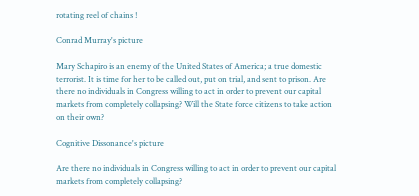rotating reel of chains !

Conrad Murray's picture

Mary Schapiro is an enemy of the United States of America; a true domestic terrorist. It is time for her to be called out, put on trial, and sent to prison. Are there no individuals in Congress willing to act in order to prevent our capital markets from completely collapsing? Will the State force citizens to take action on their own?

Cognitive Dissonance's picture

Are there no individuals in Congress willing to act in order to prevent our capital markets from completely collapsing?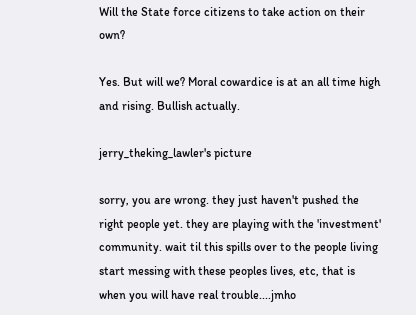Will the State force citizens to take action on their own?

Yes. But will we? Moral cowardice is at an all time high and rising. Bullish actually.

jerry_theking_lawler's picture

sorry, you are wrong. they just haven't pushed the right people yet. they are playing with the 'investment' community. wait til this spills over to the people living start messing with these peoples lives, etc, that is when you will have real trouble....jmho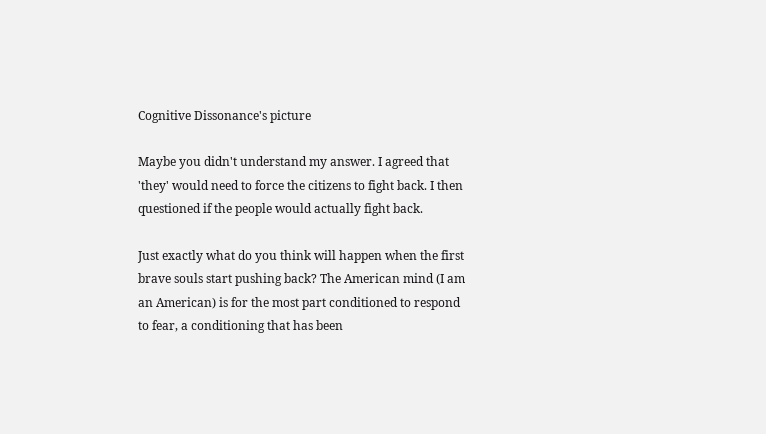Cognitive Dissonance's picture

Maybe you didn't understand my answer. I agreed that 'they' would need to force the citizens to fight back. I then questioned if the people would actually fight back.

Just exactly what do you think will happen when the first brave souls start pushing back? The American mind (I am an American) is for the most part conditioned to respond to fear, a conditioning that has been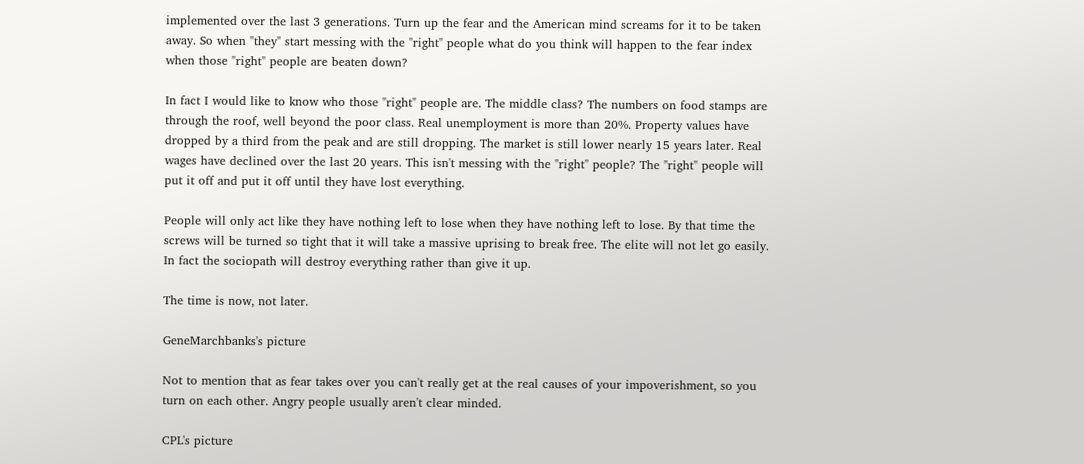implemented over the last 3 generations. Turn up the fear and the American mind screams for it to be taken away. So when "they" start messing with the "right" people what do you think will happen to the fear index when those "right" people are beaten down?

In fact I would like to know who those "right" people are. The middle class? The numbers on food stamps are through the roof, well beyond the poor class. Real unemployment is more than 20%. Property values have dropped by a third from the peak and are still dropping. The market is still lower nearly 15 years later. Real wages have declined over the last 20 years. This isn't messing with the "right" people? The "right" people will put it off and put it off until they have lost everything.

People will only act like they have nothing left to lose when they have nothing left to lose. By that time the screws will be turned so tight that it will take a massive uprising to break free. The elite will not let go easily. In fact the sociopath will destroy everything rather than give it up.

The time is now, not later.

GeneMarchbanks's picture

Not to mention that as fear takes over you can't really get at the real causes of your impoverishment, so you turn on each other. Angry people usually aren't clear minded.

CPL's picture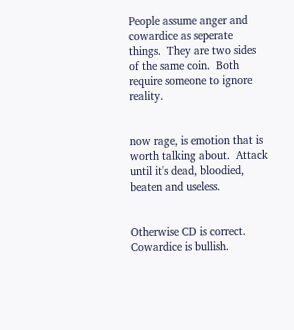People assume anger and cowardice as seperate things.  They are two sides of the same coin.  Both require someone to ignore reality.


now rage, is emotion that is worth talking about.  Attack until it's dead, bloodied, beaten and useless.


Otherwise CD is correct.  Cowardice is bullish.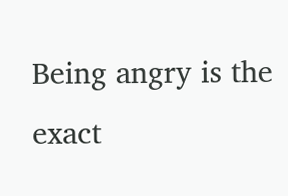Being angry is the exact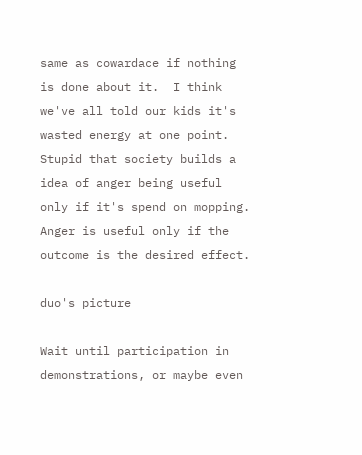same as cowardace if nothing is done about it.  I think we've all told our kids it's wasted energy at one point.  Stupid that society builds a idea of anger being useful only if it's spend on mopping.  Anger is useful only if the outcome is the desired effect.

duo's picture

Wait until participation in demonstrations, or maybe even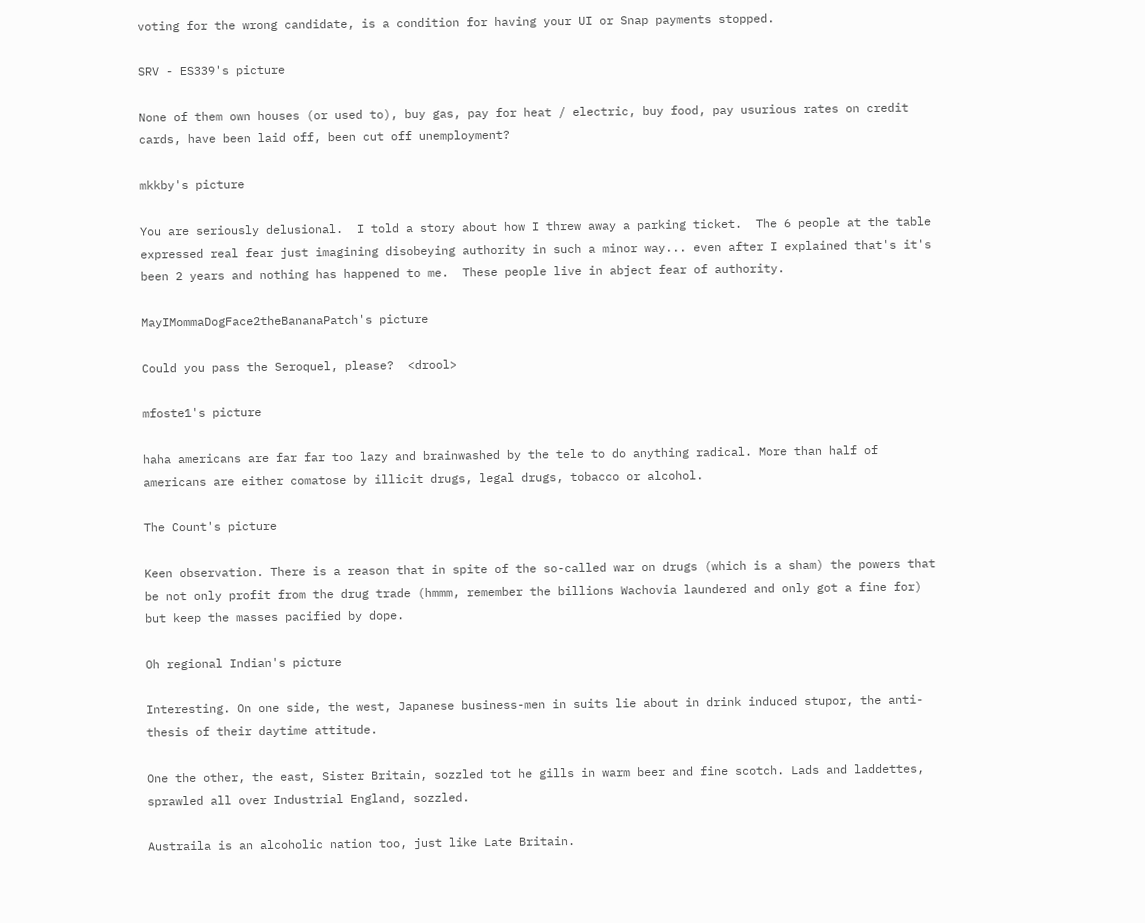voting for the wrong candidate, is a condition for having your UI or Snap payments stopped.

SRV - ES339's picture

None of them own houses (or used to), buy gas, pay for heat / electric, buy food, pay usurious rates on credit cards, have been laid off, been cut off unemployment?

mkkby's picture

You are seriously delusional.  I told a story about how I threw away a parking ticket.  The 6 people at the table expressed real fear just imagining disobeying authority in such a minor way... even after I explained that's it's been 2 years and nothing has happened to me.  These people live in abject fear of authority.

MayIMommaDogFace2theBananaPatch's picture

Could you pass the Seroquel, please?  <drool>

mfoste1's picture

haha americans are far far too lazy and brainwashed by the tele to do anything radical. More than half of americans are either comatose by illicit drugs, legal drugs, tobacco or alcohol.

The Count's picture

Keen observation. There is a reason that in spite of the so-called war on drugs (which is a sham) the powers that be not only profit from the drug trade (hmmm, remember the billions Wachovia laundered and only got a fine for) but keep the masses pacified by dope.

Oh regional Indian's picture

Interesting. On one side, the west, Japanese business-men in suits lie about in drink induced stupor, the anti-thesis of their daytime attitude.

One the other, the east, Sister Britain, sozzled tot he gills in warm beer and fine scotch. Lads and laddettes, sprawled all over Industrial England, sozzled.

Austraila is an alcoholic nation too, just like Late Britain.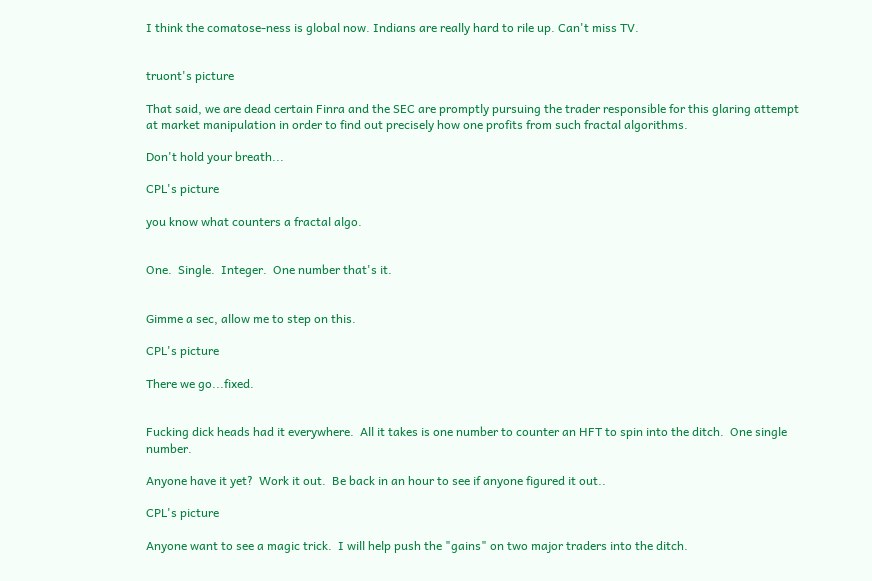I think the comatose-ness is global now. Indians are really hard to rile up. Can't miss TV.


truont's picture

That said, we are dead certain Finra and the SEC are promptly pursuing the trader responsible for this glaring attempt at market manipulation in order to find out precisely how one profits from such fractal algorithms.

Don't hold your breath...

CPL's picture

you know what counters a fractal algo.


One.  Single.  Integer.  One number that's it.


Gimme a sec, allow me to step on this.

CPL's picture

There we go...fixed.


Fucking dick heads had it everywhere.  All it takes is one number to counter an HFT to spin into the ditch.  One single number.

Anyone have it yet?  Work it out.  Be back in an hour to see if anyone figured it out..

CPL's picture

Anyone want to see a magic trick.  I will help push the "gains" on two major traders into the ditch.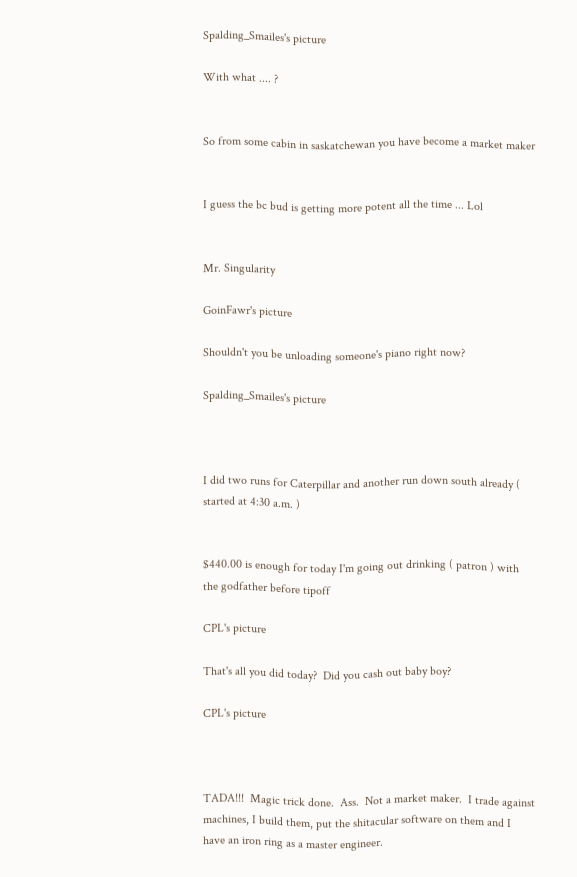Spalding_Smailes's picture

With what .... ?


So from some cabin in saskatchewan you have become a market maker


I guess the bc bud is getting more potent all the time ... Lol


Mr. Singularity

GoinFawr's picture

Shouldn't you be unloading someone's piano right now?

Spalding_Smailes's picture



I did two runs for Caterpillar and another run down south already ( started at 4:30 a.m. )


$440.00 is enough for today I'm going out drinking ( patron ) with the godfather before tipoff

CPL's picture

That's all you did today?  Did you cash out baby boy?

CPL's picture



TADA!!!  Magic trick done.  Ass.  Not a market maker.  I trade against machines, I build them, put the shitacular software on them and I have an iron ring as a master engineer.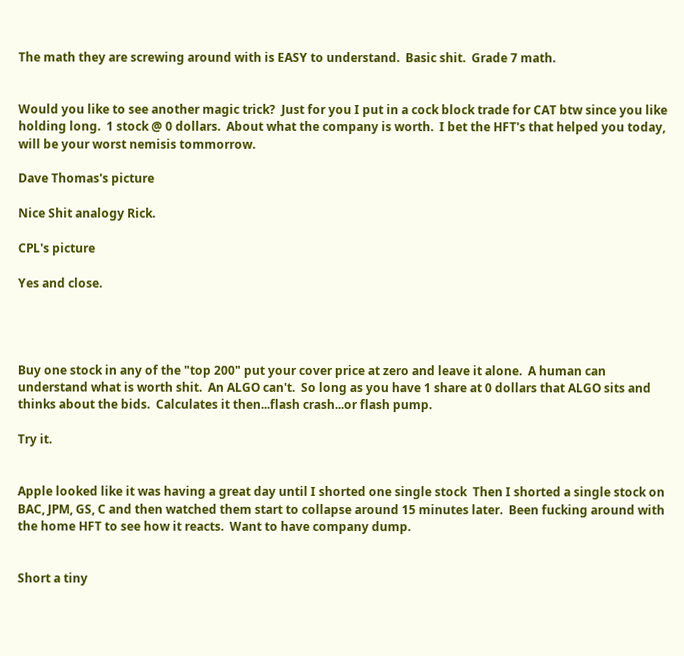The math they are screwing around with is EASY to understand.  Basic shit.  Grade 7 math.


Would you like to see another magic trick?  Just for you I put in a cock block trade for CAT btw since you like holding long.  1 stock @ 0 dollars.  About what the company is worth.  I bet the HFT's that helped you today, will be your worst nemisis tommorrow.

Dave Thomas's picture

Nice Shit analogy Rick.

CPL's picture

Yes and close.




Buy one stock in any of the "top 200" put your cover price at zero and leave it alone.  A human can understand what is worth shit.  An ALGO can't.  So long as you have 1 share at 0 dollars that ALGO sits and thinks about the bids.  Calculates it then...flash crash...or flash pump.

Try it.


Apple looked like it was having a great day until I shorted one single stock  Then I shorted a single stock on BAC, JPM, GS, C and then watched them start to collapse around 15 minutes later.  Been fucking around with the home HFT to see how it reacts.  Want to have company dump.


Short a tiny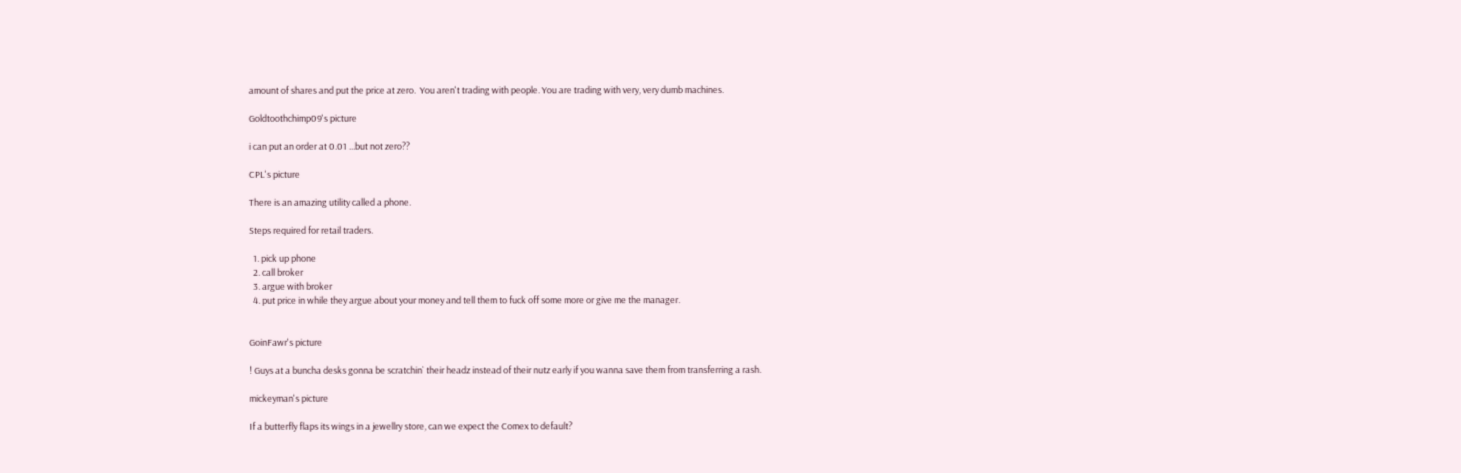amount of shares and put the price at zero.  You aren't trading with people. You are trading with very, very dumb machines.

Goldtoothchimp09's picture

i can put an order at 0.01 ...but not zero??

CPL's picture

There is an amazing utility called a phone.

Steps required for retail traders.

  1. pick up phone
  2. call broker
  3. argue with broker
  4. put price in while they argue about your money and tell them to fuck off some more or give me the manager.


GoinFawr's picture

! Guys at a buncha desks gonna be scratchin` their headz instead of their nutz early if you wanna save them from transferring a rash.

mickeyman's picture

If a butterfly flaps its wings in a jewellry store, can we expect the Comex to default?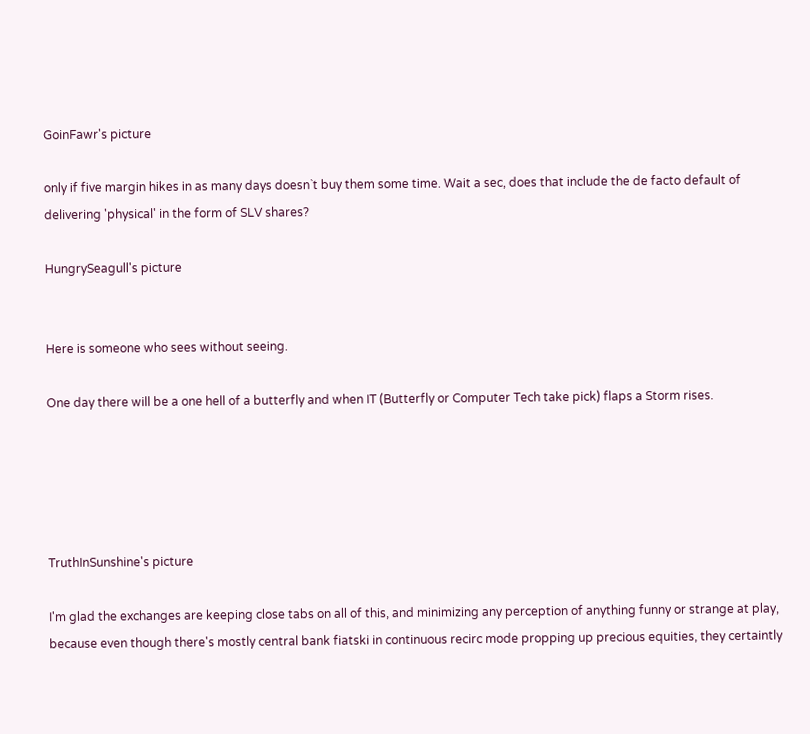GoinFawr's picture

only if five margin hikes in as many days doesn`t buy them some time. Wait a sec, does that include the de facto default of delivering 'physical' in the form of SLV shares?

HungrySeagull's picture


Here is someone who sees without seeing.

One day there will be a one hell of a butterfly and when IT (Butterfly or Computer Tech take pick) flaps a Storm rises.





TruthInSunshine's picture

I'm glad the exchanges are keeping close tabs on all of this, and minimizing any perception of anything funny or strange at play, because even though there's mostly central bank fiatski in continuous recirc mode propping up precious equities, they certaintly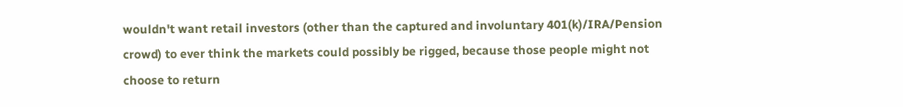wouldn't want retail investors (other than the captured and involuntary 401(k)/IRA/Pension crowd) to ever think the markets could possibly be rigged, because those people might not choose to return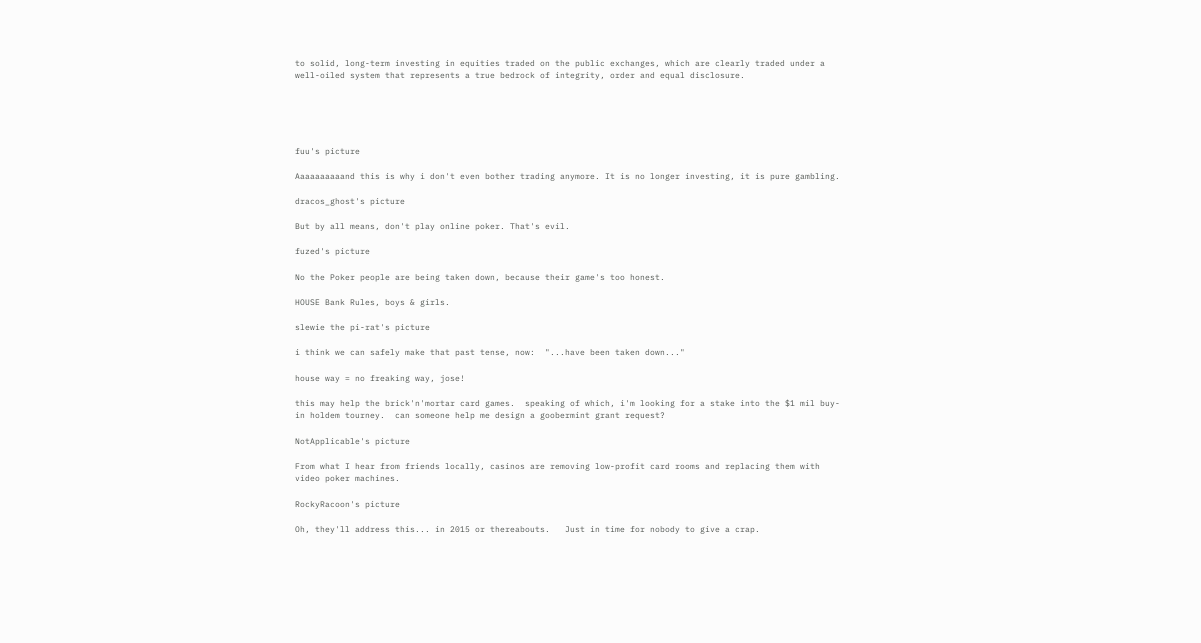to solid, long-term investing in equities traded on the public exchanges, which are clearly traded under a well-oiled system that represents a true bedrock of integrity, order and equal disclosure.





fuu's picture

Aaaaaaaaaand this is why i don't even bother trading anymore. It is no longer investing, it is pure gambling.

dracos_ghost's picture

But by all means, don't play online poker. That's evil.

fuzed's picture

No the Poker people are being taken down, because their game's too honest.

HOUSE Bank Rules, boys & girls.

slewie the pi-rat's picture

i think we can safely make that past tense, now:  "...have been taken down..."

house way = no freaking way, jose!

this may help the brick'n'mortar card games.  speaking of which, i'm looking for a stake into the $1 mil buy-in holdem tourney.  can someone help me design a goobermint grant request?

NotApplicable's picture

From what I hear from friends locally, casinos are removing low-profit card rooms and replacing them with video poker machines.

RockyRacoon's picture

Oh, they'll address this... in 2015 or thereabouts.   Just in time for nobody to give a crap.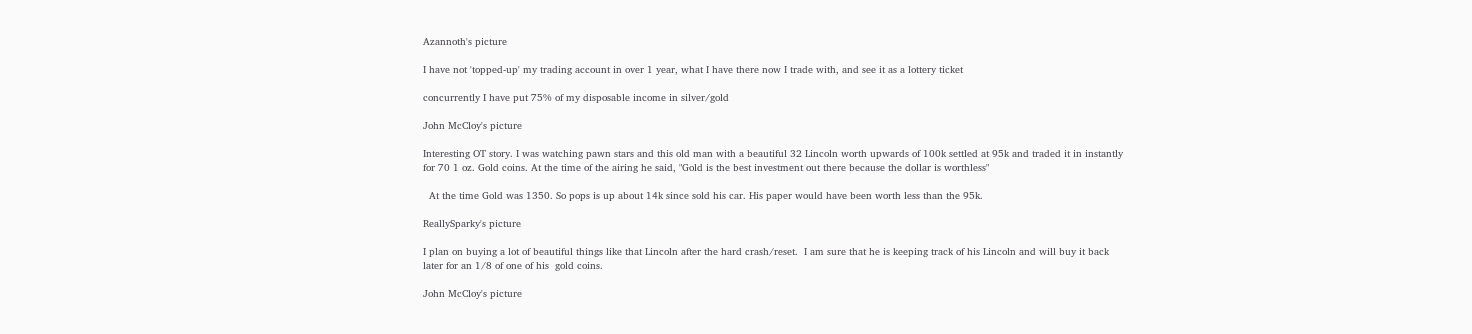Azannoth's picture

I have not 'topped-up' my trading account in over 1 year, what I have there now I trade with, and see it as a lottery ticket

concurrently I have put 75% of my disposable income in silver/gold

John McCloy's picture

Interesting OT story. I was watching pawn stars and this old man with a beautiful 32 Lincoln worth upwards of 100k settled at 95k and traded it in instantly for 70 1 oz. Gold coins. At the time of the airing he said, "Gold is the best investment out there because the dollar is worthless"

  At the time Gold was 1350. So pops is up about 14k since sold his car. His paper would have been worth less than the 95k.

ReallySparky's picture

I plan on buying a lot of beautiful things like that Lincoln after the hard crash/reset.  I am sure that he is keeping track of his Lincoln and will buy it back later for an 1/8 of one of his  gold coins.

John McCloy's picture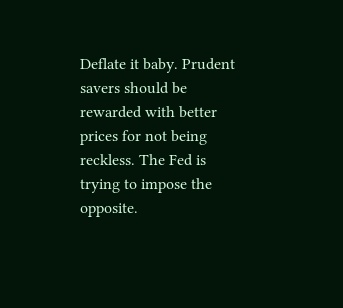Deflate it baby. Prudent savers should be rewarded with better prices for not being reckless. The Fed is trying to impose the opposite.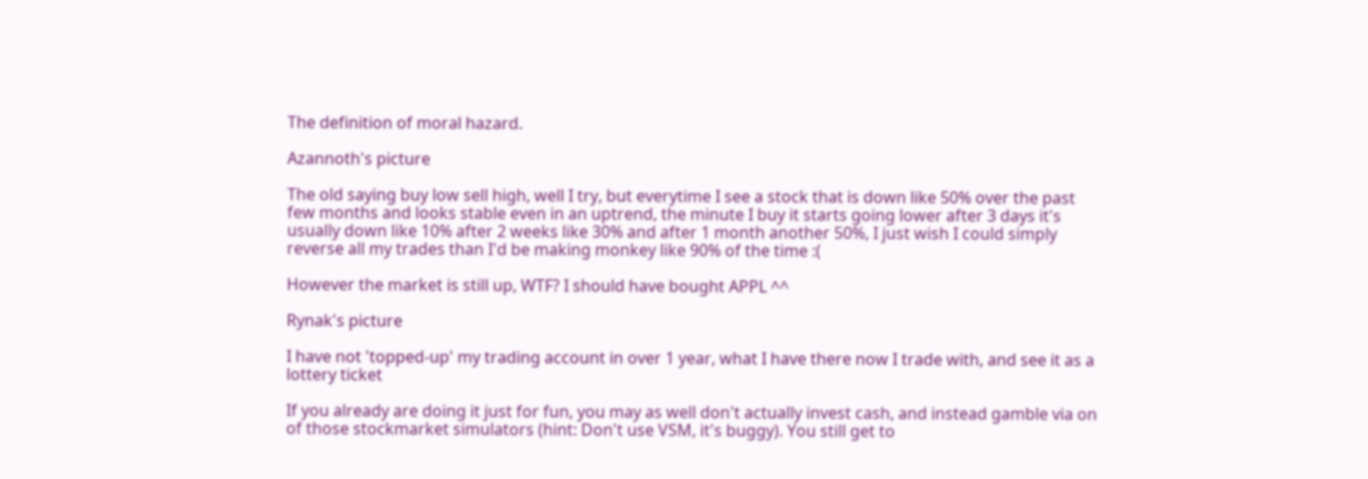The definition of moral hazard.

Azannoth's picture

The old saying buy low sell high, well I try, but everytime I see a stock that is down like 50% over the past few months and looks stable even in an uptrend, the minute I buy it starts going lower after 3 days it's usually down like 10% after 2 weeks like 30% and after 1 month another 50%, I just wish I could simply reverse all my trades than I'd be making monkey like 90% of the time :(

However the market is still up, WTF? I should have bought APPL ^^

Rynak's picture

I have not 'topped-up' my trading account in over 1 year, what I have there now I trade with, and see it as a lottery ticket

If you already are doing it just for fun, you may as well don't actually invest cash, and instead gamble via on of those stockmarket simulators (hint: Don't use VSM, it's buggy). You still get to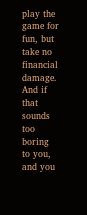play the game for fun, but take no financial damage. And if that sounds too boring to you, and you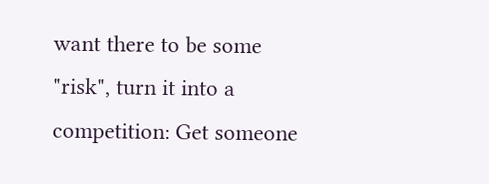want there to be some "risk", turn it into a competition: Get someone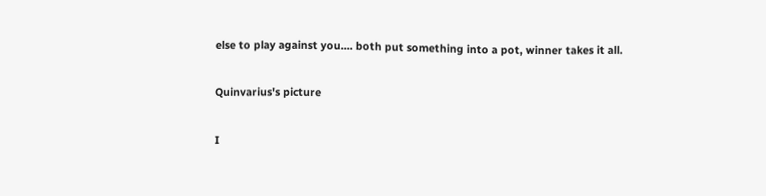else to play against you.... both put something into a pot, winner takes it all.

Quinvarius's picture

I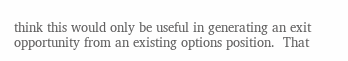think this would only be useful in generating an exit opportunity from an existing options position.  That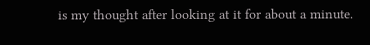is my thought after looking at it for about a minute.